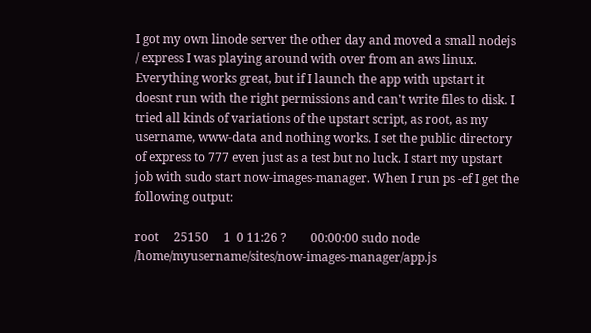I got my own linode server the other day and moved a small nodejs / express I was playing around with over from an aws linux. Everything works great, but if I launch the app with upstart it doesnt run with the right permissions and can't write files to disk. I tried all kinds of variations of the upstart script, as root, as my username, www-data and nothing works. I set the public directory of express to 777 even just as a test but no luck. I start my upstart job with sudo start now-images-manager. When I run ps -ef I get the following output:

root     25150     1  0 11:26 ?        00:00:00 sudo node /home/myusername/sites/now-images-manager/app.js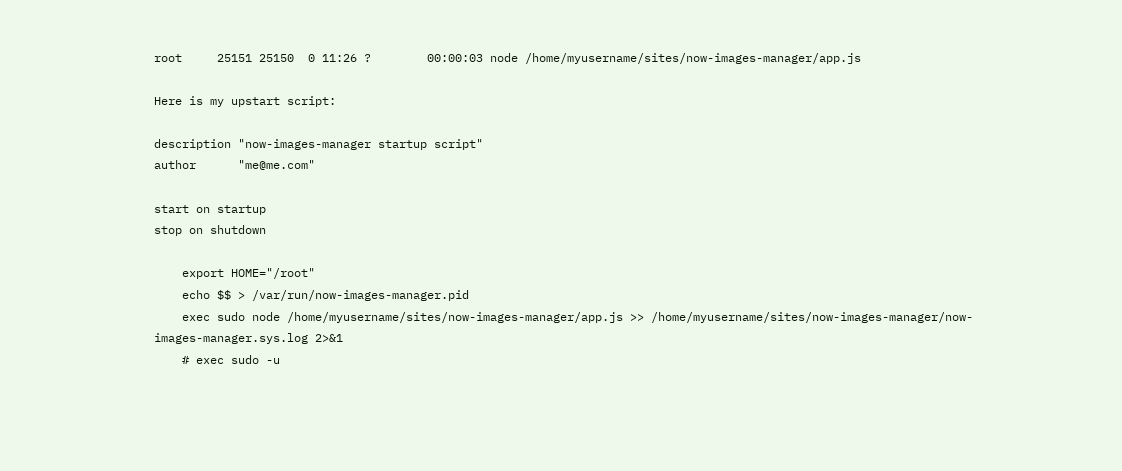root     25151 25150  0 11:26 ?        00:00:03 node /home/myusername/sites/now-images-manager/app.js

Here is my upstart script:

description "now-images-manager startup script"
author      "me@me.com"

start on startup
stop on shutdown

    export HOME="/root"
    echo $$ > /var/run/now-images-manager.pid
    exec sudo node /home/myusername/sites/now-images-manager/app.js >> /home/myusername/sites/now-images-manager/now-images-manager.sys.log 2>&1
    # exec sudo -u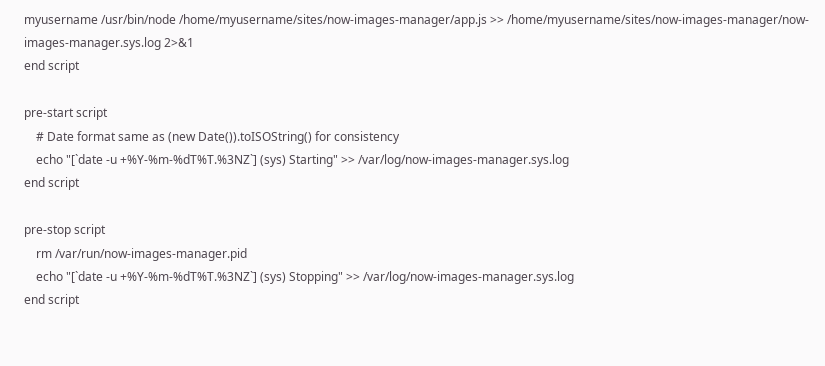myusername /usr/bin/node /home/myusername/sites/now-images-manager/app.js >> /home/myusername/sites/now-images-manager/now-images-manager.sys.log 2>&1
end script

pre-start script
    # Date format same as (new Date()).toISOString() for consistency
    echo "[`date -u +%Y-%m-%dT%T.%3NZ`] (sys) Starting" >> /var/log/now-images-manager.sys.log
end script

pre-stop script
    rm /var/run/now-images-manager.pid
    echo "[`date -u +%Y-%m-%dT%T.%3NZ`] (sys) Stopping" >> /var/log/now-images-manager.sys.log
end script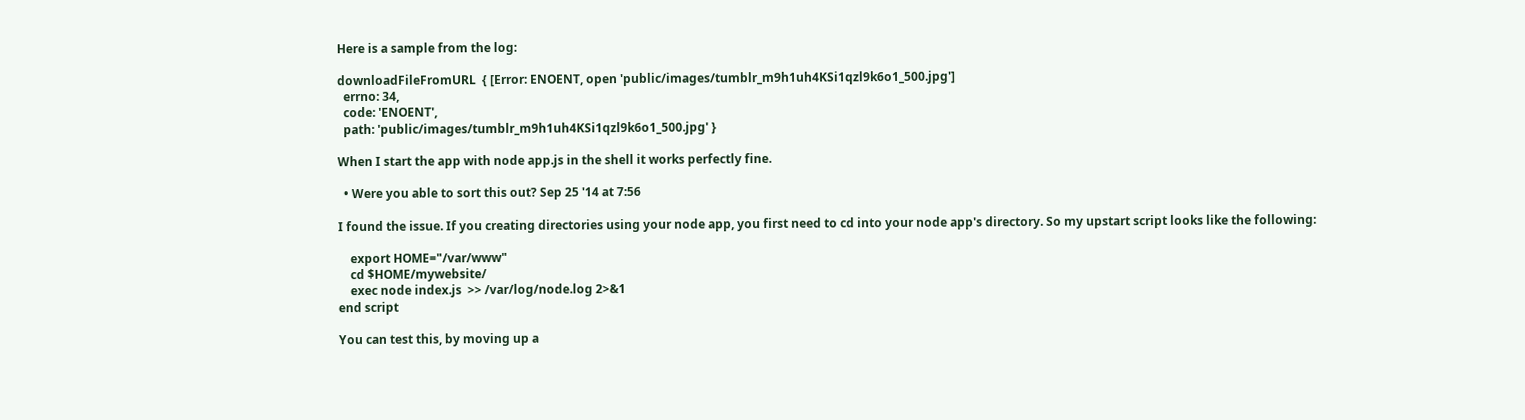Here is a sample from the log:

downloadFileFromURL  { [Error: ENOENT, open 'public/images/tumblr_m9h1uh4KSi1qzl9k6o1_500.jpg']
  errno: 34,
  code: 'ENOENT',
  path: 'public/images/tumblr_m9h1uh4KSi1qzl9k6o1_500.jpg' }

When I start the app with node app.js in the shell it works perfectly fine.

  • Were you able to sort this out? Sep 25 '14 at 7:56

I found the issue. If you creating directories using your node app, you first need to cd into your node app's directory. So my upstart script looks like the following:

    export HOME="/var/www"
    cd $HOME/mywebsite/
    exec node index.js  >> /var/log/node.log 2>&1
end script

You can test this, by moving up a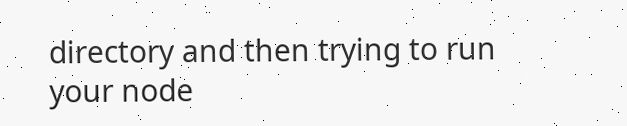directory and then trying to run your node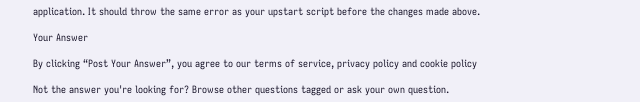application. It should throw the same error as your upstart script before the changes made above.

Your Answer

By clicking “Post Your Answer”, you agree to our terms of service, privacy policy and cookie policy

Not the answer you're looking for? Browse other questions tagged or ask your own question.